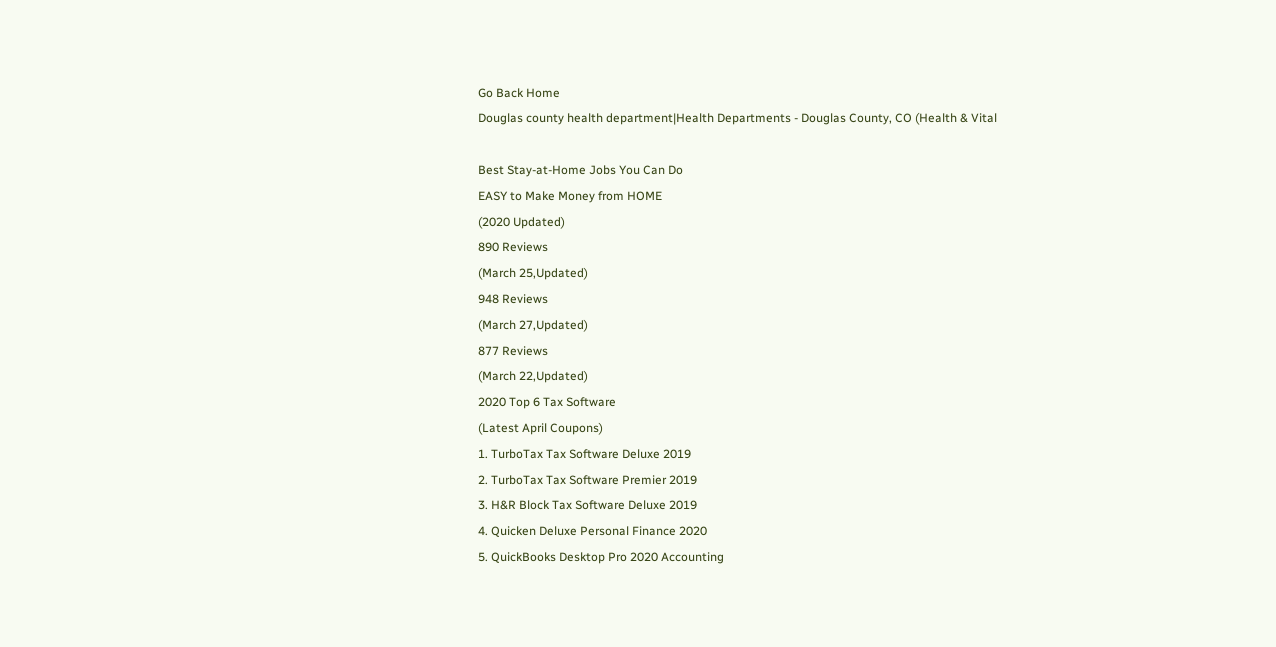Go Back Home
Douglas county health department|Health Departments - Douglas County, CO (Health & Vital

Best Stay-at-Home Jobs You Can Do
EASY to Make Money from HOME
(2020 Updated)
890 Reviews
(March 25,Updated)
948 Reviews
(March 27,Updated)
877 Reviews
(March 22,Updated)
2020 Top 6 Tax Software
(Latest April Coupons)
1. TurboTax Tax Software Deluxe 2019
2. TurboTax Tax Software Premier 2019
3. H&R Block Tax Software Deluxe 2019
4. Quicken Deluxe Personal Finance 2020
5. QuickBooks Desktop Pro 2020 Accounting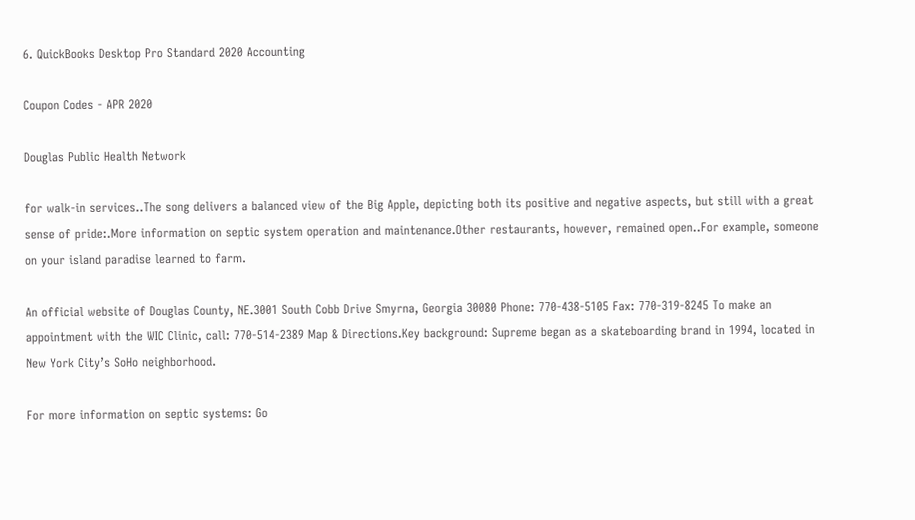6. QuickBooks Desktop Pro Standard 2020 Accounting

Coupon Codes - APR 2020

Douglas Public Health Network

for walk-in services..The song delivers a balanced view of the Big Apple, depicting both its positive and negative aspects, but still with a great sense of pride:.More information on septic system operation and maintenance.Other restaurants, however, remained open..For example, someone on your island paradise learned to farm.

An official website of Douglas County, NE.3001 South Cobb Drive Smyrna, Georgia 30080 Phone: 770-438-5105 Fax: 770-319-8245 To make an appointment with the WIC Clinic, call: 770-514-2389 Map & Directions.Key background: Supreme began as a skateboarding brand in 1994, located in New York City’s SoHo neighborhood.

For more information on septic systems: Go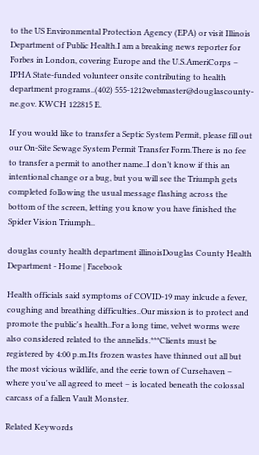to the US Environmental Protection Agency (EPA) or visit Illinois Department of Public Health.I am a breaking news reporter for Forbes in London, covering Europe and the U.S.AmeriCorps – IPHA State-funded volunteer onsite contributing to health department programs..(402) 555-1212webmaster@douglascounty-ne.gov. KWCH 122815 E.

If you would like to transfer a Septic System Permit, please fill out our On-Site Sewage System Permit Transfer Form.There is no fee to transfer a permit to another name..I don’t know if this an intentional change or a bug, but you will see the Triumph gets completed following the usual message flashing across the bottom of the screen, letting you know you have finished the Spider Vision Triumph..

douglas county health department illinoisDouglas County Health Department - Home | Facebook

Health officials said symptoms of COVID-19 may inlcude a fever, coughing and breathing difficulties..Our mission is to protect and promote the public's health..For a long time, velvet worms were also considered related to the annelids.***Clients must be registered by 4:00 p.m.Its frozen wastes have thinned out all but the most vicious wildlife, and the eerie town of Cursehaven – where you've all agreed to meet – is located beneath the colossal carcass of a fallen Vault Monster.

Related Keywords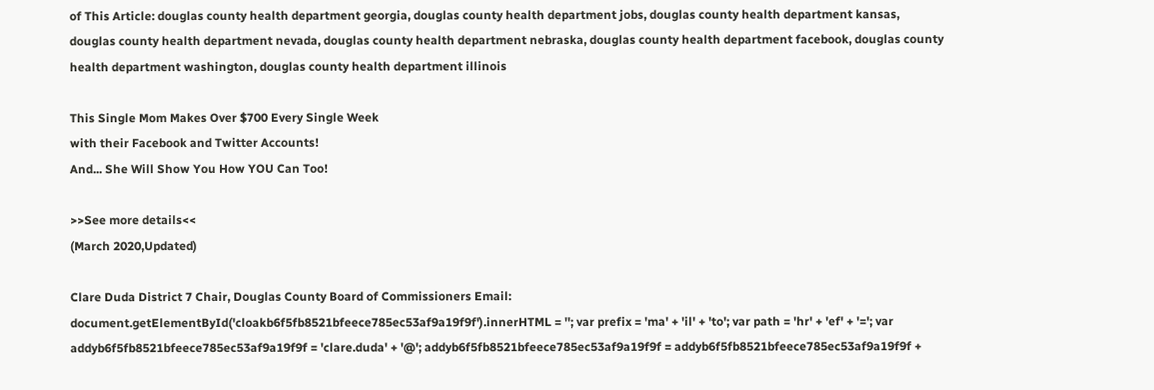of This Article: douglas county health department georgia, douglas county health department jobs, douglas county health department kansas, douglas county health department nevada, douglas county health department nebraska, douglas county health department facebook, douglas county health department washington, douglas county health department illinois

This Single Mom Makes Over $700 Every Single Week
with their Facebook and Twitter Accounts!
And... She Will Show You How YOU Can Too!

>>See more details<<
(March 2020,Updated)

Clare Duda District 7 Chair, Douglas County Board of Commissioners Email: document.getElementById('cloakb6f5fb8521bfeece785ec53af9a19f9f').innerHTML = ''; var prefix = 'ma' + 'il' + 'to'; var path = 'hr' + 'ef' + '='; var addyb6f5fb8521bfeece785ec53af9a19f9f = 'clare.duda' + '@'; addyb6f5fb8521bfeece785ec53af9a19f9f = addyb6f5fb8521bfeece785ec53af9a19f9f +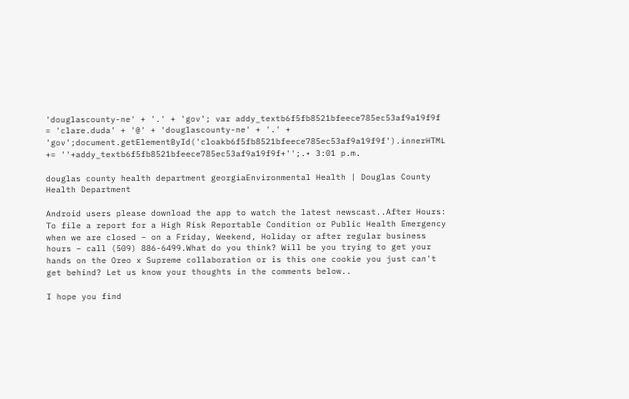'douglascounty-ne' + '.' + 'gov'; var addy_textb6f5fb8521bfeece785ec53af9a19f9f = 'clare.duda' + '@' + 'douglascounty-ne' + '.' + 'gov';document.getElementById('cloakb6f5fb8521bfeece785ec53af9a19f9f').innerHTML += ''+addy_textb6f5fb8521bfeece785ec53af9a19f9f+'';.• 3:01 p.m.

douglas county health department georgiaEnvironmental Health | Douglas County Health Department

Android users please download the app to watch the latest newscast..After Hours: To file a report for a High Risk Reportable Condition or Public Health Emergency when we are closed – on a Friday, Weekend, Holiday or after regular business hours – call (509) 886-6499.What do you think? Will be you trying to get your hands on the Oreo x Supreme collaboration or is this one cookie you just can't get behind? Let us know your thoughts in the comments below..

I hope you find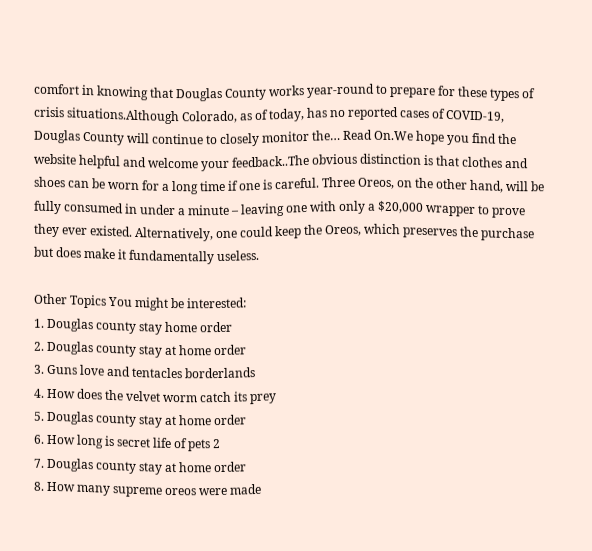comfort in knowing that Douglas County works year-round to prepare for these types of crisis situations.Although Colorado, as of today, has no reported cases of COVID-19, Douglas County will continue to closely monitor the… Read On.We hope you find the website helpful and welcome your feedback..The obvious distinction is that clothes and shoes can be worn for a long time if one is careful. Three Oreos, on the other hand, will be fully consumed in under a minute – leaving one with only a $20,000 wrapper to prove they ever existed. Alternatively, one could keep the Oreos, which preserves the purchase but does make it fundamentally useless.

Other Topics You might be interested:
1. Douglas county stay home order
2. Douglas county stay at home order
3. Guns love and tentacles borderlands
4. How does the velvet worm catch its prey
5. Douglas county stay at home order
6. How long is secret life of pets 2
7. Douglas county stay at home order
8. How many supreme oreos were made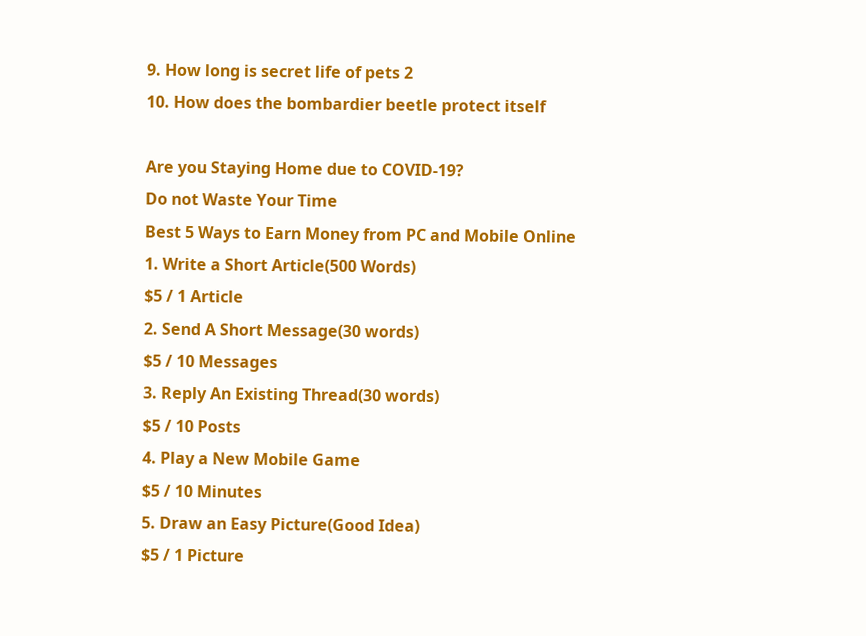9. How long is secret life of pets 2
10. How does the bombardier beetle protect itself

Are you Staying Home due to COVID-19?
Do not Waste Your Time
Best 5 Ways to Earn Money from PC and Mobile Online
1. Write a Short Article(500 Words)
$5 / 1 Article
2. Send A Short Message(30 words)
$5 / 10 Messages
3. Reply An Existing Thread(30 words)
$5 / 10 Posts
4. Play a New Mobile Game
$5 / 10 Minutes
5. Draw an Easy Picture(Good Idea)
$5 / 1 Picture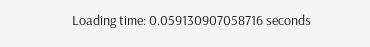Loading time: 0.059130907058716 seconds